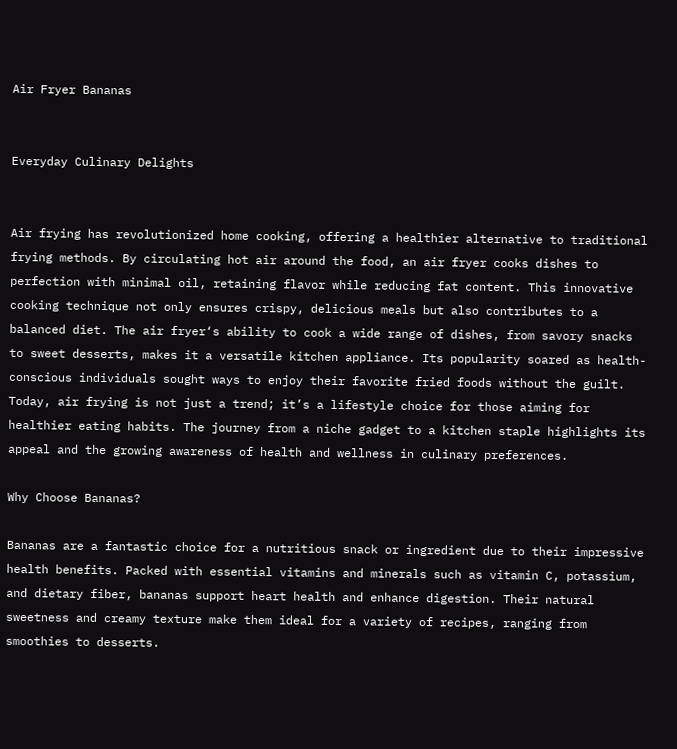Air Fryer Bananas


Everyday Culinary Delights


Air frying has revolutionized home cooking, offering a healthier alternative to traditional frying methods. By circulating hot air around the food, an air fryer cooks dishes to perfection with minimal oil, retaining flavor while reducing fat content. This innovative cooking technique not only ensures crispy, delicious meals but also contributes to a balanced diet. The air fryer‘s ability to cook a wide range of dishes, from savory snacks to sweet desserts, makes it a versatile kitchen appliance. Its popularity soared as health-conscious individuals sought ways to enjoy their favorite fried foods without the guilt. Today, air frying is not just a trend; it’s a lifestyle choice for those aiming for healthier eating habits. The journey from a niche gadget to a kitchen staple highlights its appeal and the growing awareness of health and wellness in culinary preferences.

Why Choose Bananas?

Bananas are a fantastic choice for a nutritious snack or ingredient due to their impressive health benefits. Packed with essential vitamins and minerals such as vitamin C, potassium, and dietary fiber, bananas support heart health and enhance digestion. Their natural sweetness and creamy texture make them ideal for a variety of recipes, ranging from smoothies to desserts.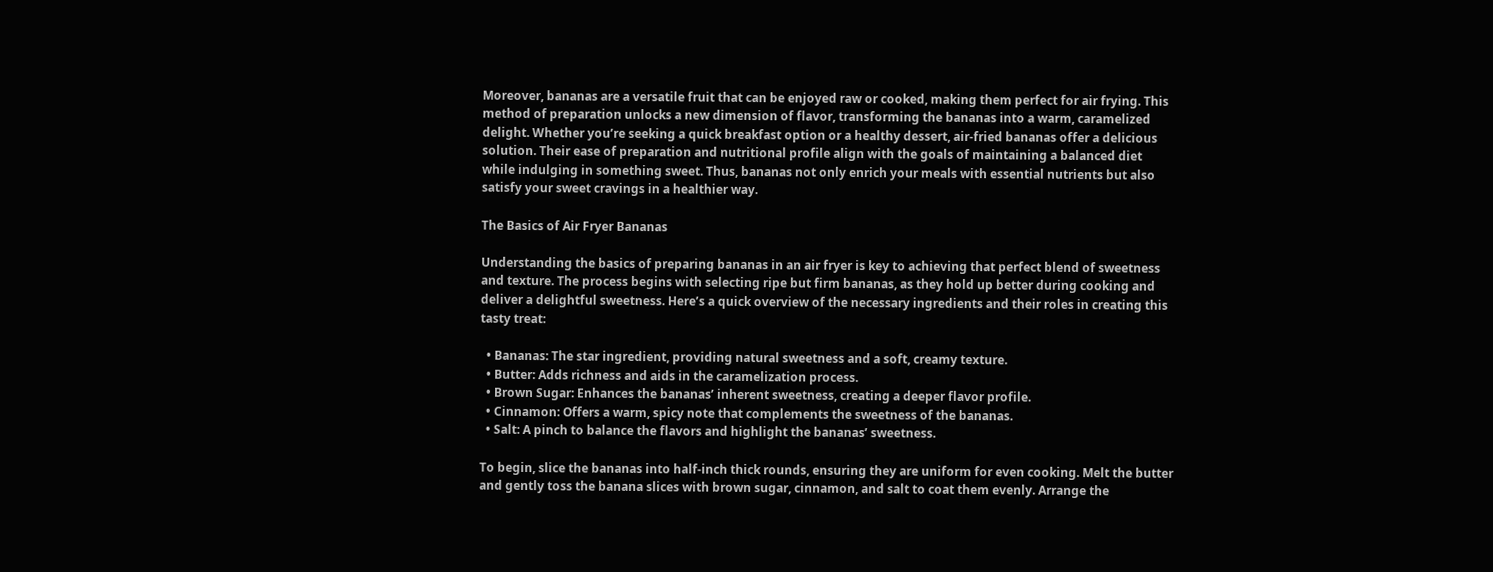Moreover, bananas are a versatile fruit that can be enjoyed raw or cooked, making them perfect for air frying. This method of preparation unlocks a new dimension of flavor, transforming the bananas into a warm, caramelized delight. Whether you’re seeking a quick breakfast option or a healthy dessert, air-fried bananas offer a delicious solution. Their ease of preparation and nutritional profile align with the goals of maintaining a balanced diet while indulging in something sweet. Thus, bananas not only enrich your meals with essential nutrients but also satisfy your sweet cravings in a healthier way.

The Basics of Air Fryer Bananas

Understanding the basics of preparing bananas in an air fryer is key to achieving that perfect blend of sweetness and texture. The process begins with selecting ripe but firm bananas, as they hold up better during cooking and deliver a delightful sweetness. Here’s a quick overview of the necessary ingredients and their roles in creating this tasty treat:

  • Bananas: The star ingredient, providing natural sweetness and a soft, creamy texture.
  • Butter: Adds richness and aids in the caramelization process.
  • Brown Sugar: Enhances the bananas’ inherent sweetness, creating a deeper flavor profile.
  • Cinnamon: Offers a warm, spicy note that complements the sweetness of the bananas.
  • Salt: A pinch to balance the flavors and highlight the bananas’ sweetness.

To begin, slice the bananas into half-inch thick rounds, ensuring they are uniform for even cooking. Melt the butter and gently toss the banana slices with brown sugar, cinnamon, and salt to coat them evenly. Arrange the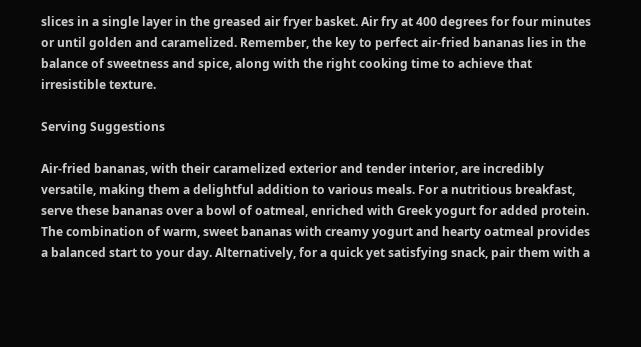slices in a single layer in the greased air fryer basket. Air fry at 400 degrees for four minutes or until golden and caramelized. Remember, the key to perfect air-fried bananas lies in the balance of sweetness and spice, along with the right cooking time to achieve that irresistible texture.

Serving Suggestions

Air-fried bananas, with their caramelized exterior and tender interior, are incredibly versatile, making them a delightful addition to various meals. For a nutritious breakfast, serve these bananas over a bowl of oatmeal, enriched with Greek yogurt for added protein. The combination of warm, sweet bananas with creamy yogurt and hearty oatmeal provides a balanced start to your day. Alternatively, for a quick yet satisfying snack, pair them with a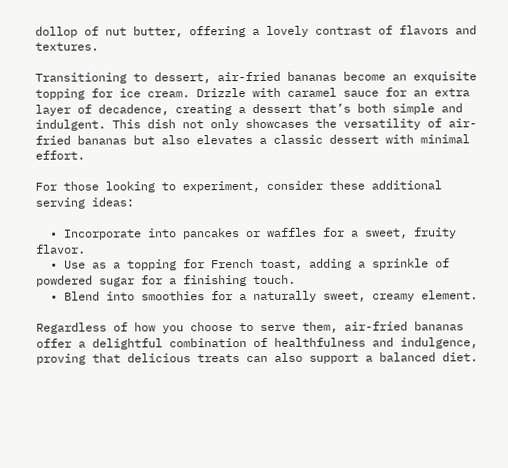dollop of nut butter, offering a lovely contrast of flavors and textures.

Transitioning to dessert, air-fried bananas become an exquisite topping for ice cream. Drizzle with caramel sauce for an extra layer of decadence, creating a dessert that’s both simple and indulgent. This dish not only showcases the versatility of air-fried bananas but also elevates a classic dessert with minimal effort.

For those looking to experiment, consider these additional serving ideas:

  • Incorporate into pancakes or waffles for a sweet, fruity flavor.
  • Use as a topping for French toast, adding a sprinkle of powdered sugar for a finishing touch.
  • Blend into smoothies for a naturally sweet, creamy element.

Regardless of how you choose to serve them, air-fried bananas offer a delightful combination of healthfulness and indulgence, proving that delicious treats can also support a balanced diet.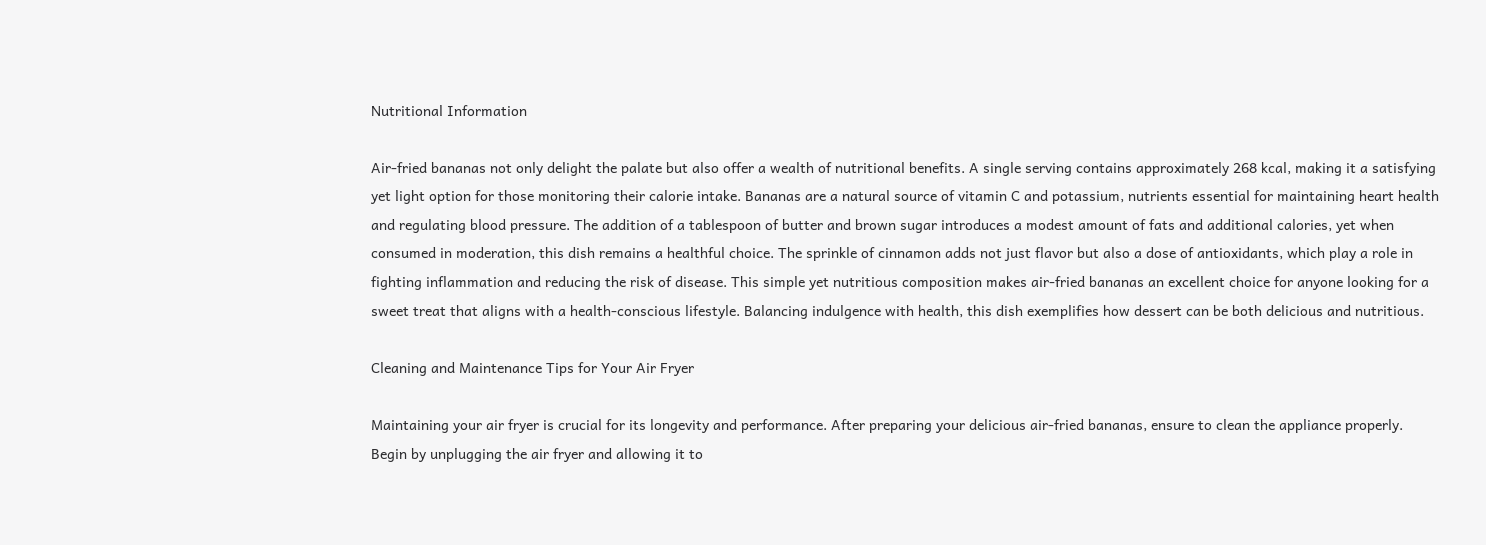Nutritional Information

Air-fried bananas not only delight the palate but also offer a wealth of nutritional benefits. A single serving contains approximately 268 kcal, making it a satisfying yet light option for those monitoring their calorie intake. Bananas are a natural source of vitamin C and potassium, nutrients essential for maintaining heart health and regulating blood pressure. The addition of a tablespoon of butter and brown sugar introduces a modest amount of fats and additional calories, yet when consumed in moderation, this dish remains a healthful choice. The sprinkle of cinnamon adds not just flavor but also a dose of antioxidants, which play a role in fighting inflammation and reducing the risk of disease. This simple yet nutritious composition makes air-fried bananas an excellent choice for anyone looking for a sweet treat that aligns with a health-conscious lifestyle. Balancing indulgence with health, this dish exemplifies how dessert can be both delicious and nutritious.

Cleaning and Maintenance Tips for Your Air Fryer

Maintaining your air fryer is crucial for its longevity and performance. After preparing your delicious air-fried bananas, ensure to clean the appliance properly. Begin by unplugging the air fryer and allowing it to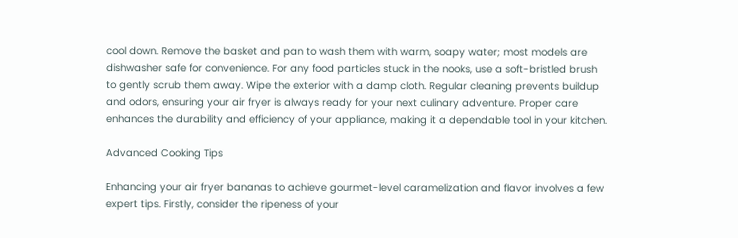cool down. Remove the basket and pan to wash them with warm, soapy water; most models are dishwasher safe for convenience. For any food particles stuck in the nooks, use a soft-bristled brush to gently scrub them away. Wipe the exterior with a damp cloth. Regular cleaning prevents buildup and odors, ensuring your air fryer is always ready for your next culinary adventure. Proper care enhances the durability and efficiency of your appliance, making it a dependable tool in your kitchen.

Advanced Cooking Tips

Enhancing your air fryer bananas to achieve gourmet-level caramelization and flavor involves a few expert tips. Firstly, consider the ripeness of your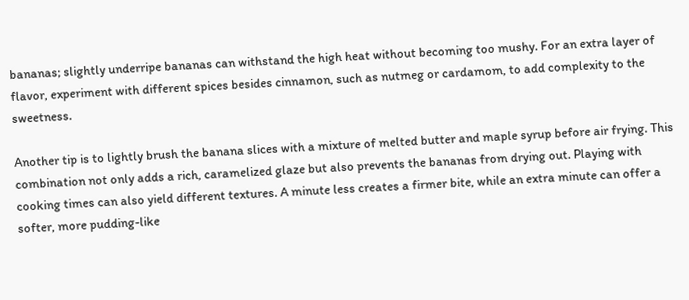bananas; slightly underripe bananas can withstand the high heat without becoming too mushy. For an extra layer of flavor, experiment with different spices besides cinnamon, such as nutmeg or cardamom, to add complexity to the sweetness.

Another tip is to lightly brush the banana slices with a mixture of melted butter and maple syrup before air frying. This combination not only adds a rich, caramelized glaze but also prevents the bananas from drying out. Playing with cooking times can also yield different textures. A minute less creates a firmer bite, while an extra minute can offer a softer, more pudding-like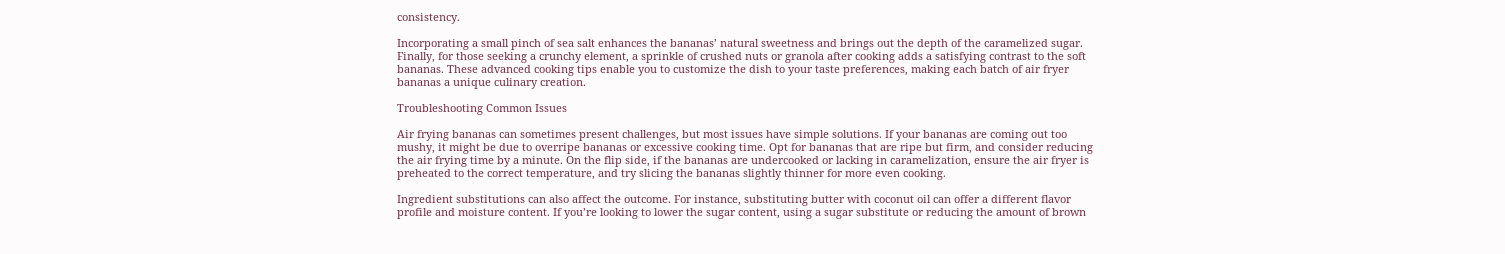consistency.

Incorporating a small pinch of sea salt enhances the bananas’ natural sweetness and brings out the depth of the caramelized sugar. Finally, for those seeking a crunchy element, a sprinkle of crushed nuts or granola after cooking adds a satisfying contrast to the soft bananas. These advanced cooking tips enable you to customize the dish to your taste preferences, making each batch of air fryer bananas a unique culinary creation.

Troubleshooting Common Issues

Air frying bananas can sometimes present challenges, but most issues have simple solutions. If your bananas are coming out too mushy, it might be due to overripe bananas or excessive cooking time. Opt for bananas that are ripe but firm, and consider reducing the air frying time by a minute. On the flip side, if the bananas are undercooked or lacking in caramelization, ensure the air fryer is preheated to the correct temperature, and try slicing the bananas slightly thinner for more even cooking.

Ingredient substitutions can also affect the outcome. For instance, substituting butter with coconut oil can offer a different flavor profile and moisture content. If you’re looking to lower the sugar content, using a sugar substitute or reducing the amount of brown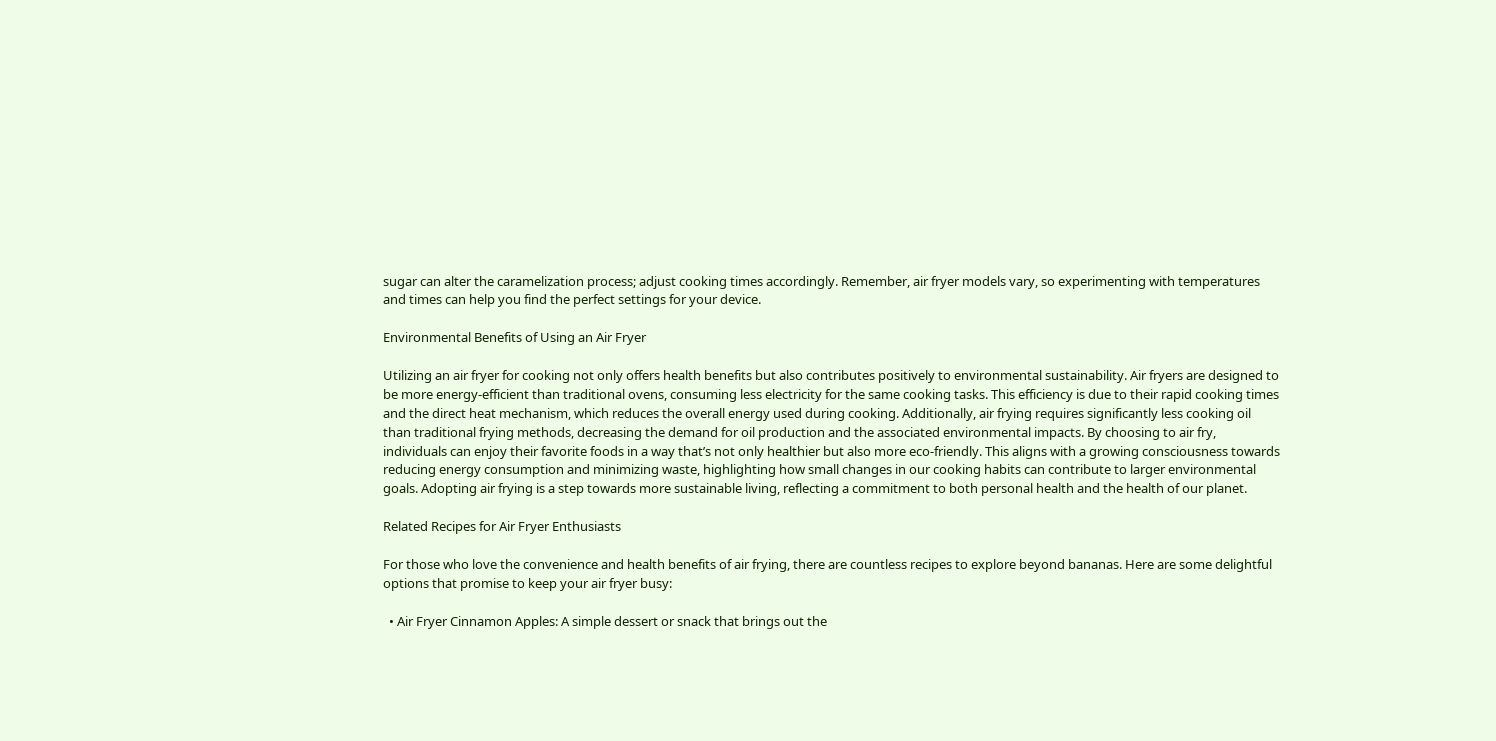sugar can alter the caramelization process; adjust cooking times accordingly. Remember, air fryer models vary, so experimenting with temperatures and times can help you find the perfect settings for your device.

Environmental Benefits of Using an Air Fryer

Utilizing an air fryer for cooking not only offers health benefits but also contributes positively to environmental sustainability. Air fryers are designed to be more energy-efficient than traditional ovens, consuming less electricity for the same cooking tasks. This efficiency is due to their rapid cooking times and the direct heat mechanism, which reduces the overall energy used during cooking. Additionally, air frying requires significantly less cooking oil than traditional frying methods, decreasing the demand for oil production and the associated environmental impacts. By choosing to air fry, individuals can enjoy their favorite foods in a way that’s not only healthier but also more eco-friendly. This aligns with a growing consciousness towards reducing energy consumption and minimizing waste, highlighting how small changes in our cooking habits can contribute to larger environmental goals. Adopting air frying is a step towards more sustainable living, reflecting a commitment to both personal health and the health of our planet.

Related Recipes for Air Fryer Enthusiasts

For those who love the convenience and health benefits of air frying, there are countless recipes to explore beyond bananas. Here are some delightful options that promise to keep your air fryer busy:

  • Air Fryer Cinnamon Apples: A simple dessert or snack that brings out the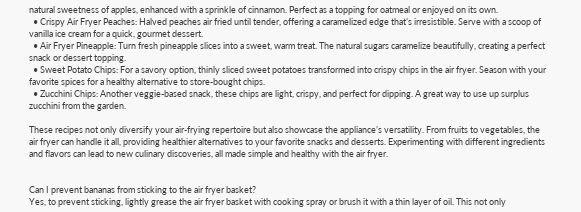natural sweetness of apples, enhanced with a sprinkle of cinnamon. Perfect as a topping for oatmeal or enjoyed on its own.
  • Crispy Air Fryer Peaches: Halved peaches air fried until tender, offering a caramelized edge that’s irresistible. Serve with a scoop of vanilla ice cream for a quick, gourmet dessert.
  • Air Fryer Pineapple: Turn fresh pineapple slices into a sweet, warm treat. The natural sugars caramelize beautifully, creating a perfect snack or dessert topping.
  • Sweet Potato Chips: For a savory option, thinly sliced sweet potatoes transformed into crispy chips in the air fryer. Season with your favorite spices for a healthy alternative to store-bought chips.
  • Zucchini Chips: Another veggie-based snack, these chips are light, crispy, and perfect for dipping. A great way to use up surplus zucchini from the garden.

These recipes not only diversify your air-frying repertoire but also showcase the appliance’s versatility. From fruits to vegetables, the air fryer can handle it all, providing healthier alternatives to your favorite snacks and desserts. Experimenting with different ingredients and flavors can lead to new culinary discoveries, all made simple and healthy with the air fryer.


Can I prevent bananas from sticking to the air fryer basket?
Yes, to prevent sticking, lightly grease the air fryer basket with cooking spray or brush it with a thin layer of oil. This not only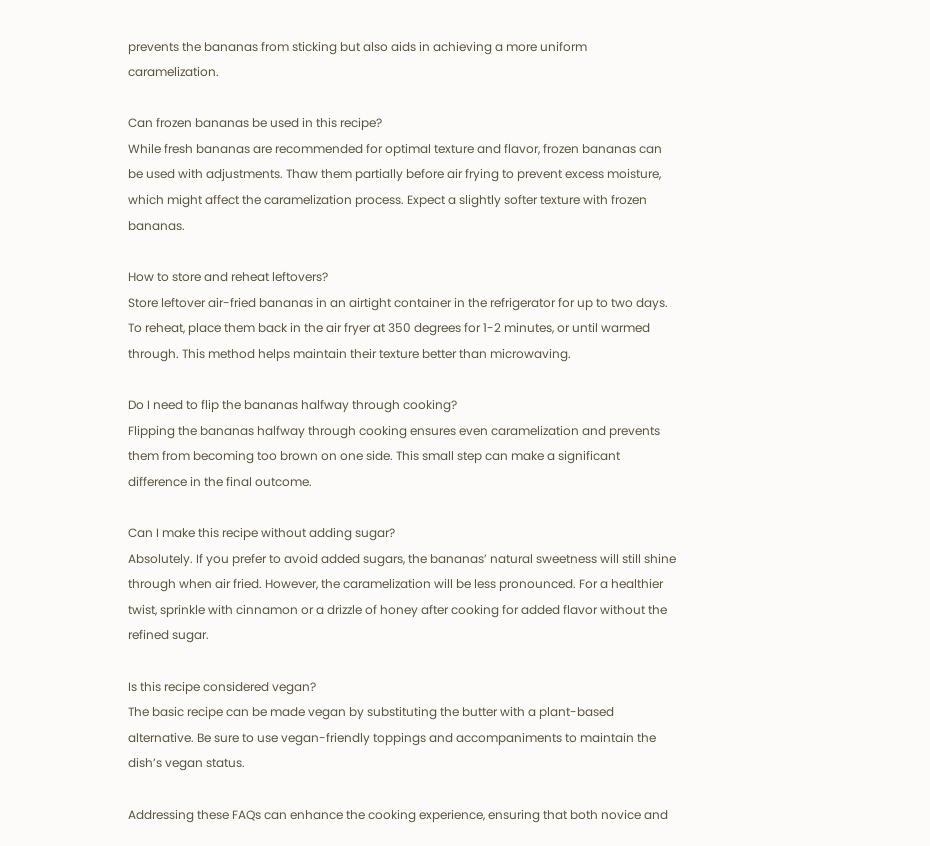prevents the bananas from sticking but also aids in achieving a more uniform caramelization.

Can frozen bananas be used in this recipe?
While fresh bananas are recommended for optimal texture and flavor, frozen bananas can be used with adjustments. Thaw them partially before air frying to prevent excess moisture, which might affect the caramelization process. Expect a slightly softer texture with frozen bananas.

How to store and reheat leftovers?
Store leftover air-fried bananas in an airtight container in the refrigerator for up to two days. To reheat, place them back in the air fryer at 350 degrees for 1-2 minutes, or until warmed through. This method helps maintain their texture better than microwaving.

Do I need to flip the bananas halfway through cooking?
Flipping the bananas halfway through cooking ensures even caramelization and prevents them from becoming too brown on one side. This small step can make a significant difference in the final outcome.

Can I make this recipe without adding sugar?
Absolutely. If you prefer to avoid added sugars, the bananas’ natural sweetness will still shine through when air fried. However, the caramelization will be less pronounced. For a healthier twist, sprinkle with cinnamon or a drizzle of honey after cooking for added flavor without the refined sugar.

Is this recipe considered vegan?
The basic recipe can be made vegan by substituting the butter with a plant-based alternative. Be sure to use vegan-friendly toppings and accompaniments to maintain the dish’s vegan status.

Addressing these FAQs can enhance the cooking experience, ensuring that both novice and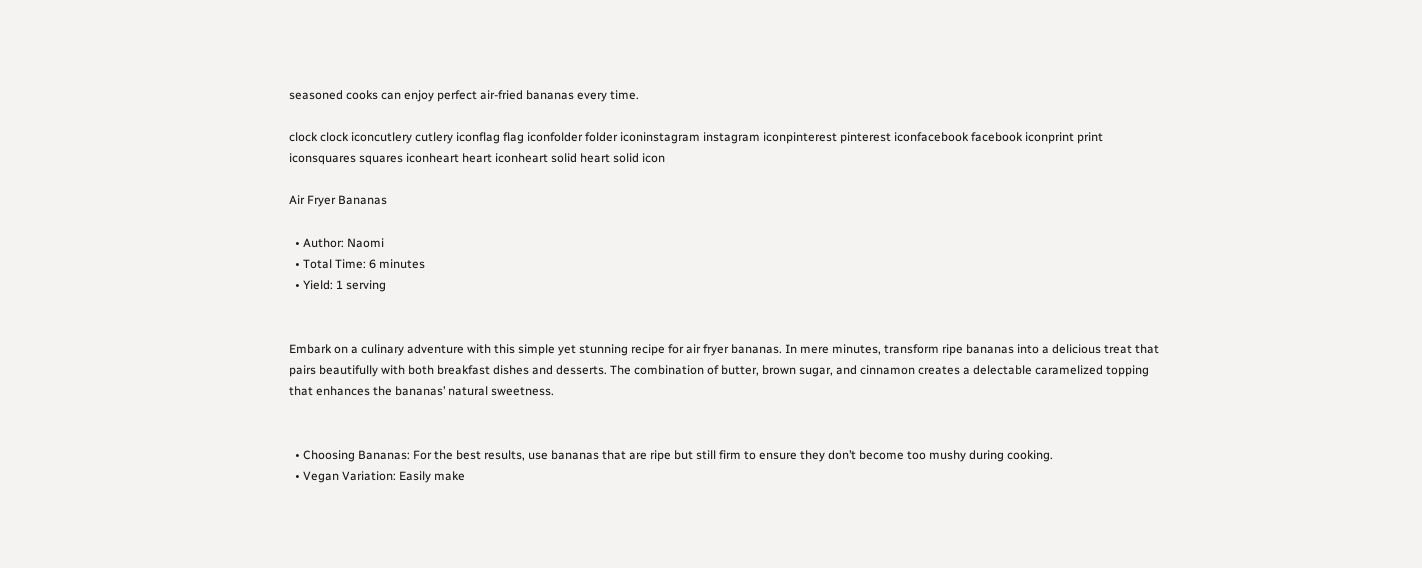seasoned cooks can enjoy perfect air-fried bananas every time.

clock clock iconcutlery cutlery iconflag flag iconfolder folder iconinstagram instagram iconpinterest pinterest iconfacebook facebook iconprint print iconsquares squares iconheart heart iconheart solid heart solid icon

Air Fryer Bananas

  • Author: Naomi
  • Total Time: 6 minutes
  • Yield: 1 serving


Embark on a culinary adventure with this simple yet stunning recipe for air fryer bananas. In mere minutes, transform ripe bananas into a delicious treat that pairs beautifully with both breakfast dishes and desserts. The combination of butter, brown sugar, and cinnamon creates a delectable caramelized topping that enhances the bananas’ natural sweetness.


  • Choosing Bananas: For the best results, use bananas that are ripe but still firm to ensure they don’t become too mushy during cooking.
  • Vegan Variation: Easily make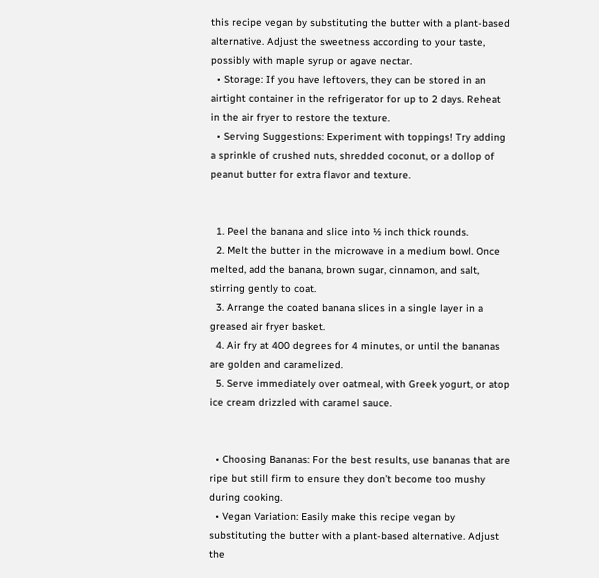this recipe vegan by substituting the butter with a plant-based alternative. Adjust the sweetness according to your taste, possibly with maple syrup or agave nectar.
  • Storage: If you have leftovers, they can be stored in an airtight container in the refrigerator for up to 2 days. Reheat in the air fryer to restore the texture.
  • Serving Suggestions: Experiment with toppings! Try adding a sprinkle of crushed nuts, shredded coconut, or a dollop of peanut butter for extra flavor and texture.


  1. Peel the banana and slice into ½ inch thick rounds.
  2. Melt the butter in the microwave in a medium bowl. Once melted, add the banana, brown sugar, cinnamon, and salt, stirring gently to coat.
  3. Arrange the coated banana slices in a single layer in a greased air fryer basket.
  4. Air fry at 400 degrees for 4 minutes, or until the bananas are golden and caramelized.
  5. Serve immediately over oatmeal, with Greek yogurt, or atop ice cream drizzled with caramel sauce.


  • Choosing Bananas: For the best results, use bananas that are ripe but still firm to ensure they don’t become too mushy during cooking.
  • Vegan Variation: Easily make this recipe vegan by substituting the butter with a plant-based alternative. Adjust the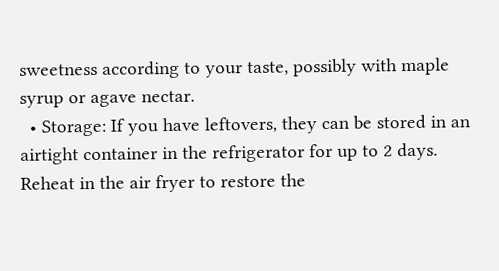sweetness according to your taste, possibly with maple syrup or agave nectar.
  • Storage: If you have leftovers, they can be stored in an airtight container in the refrigerator for up to 2 days. Reheat in the air fryer to restore the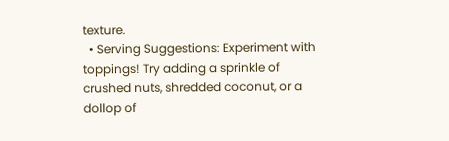texture.
  • Serving Suggestions: Experiment with toppings! Try adding a sprinkle of crushed nuts, shredded coconut, or a dollop of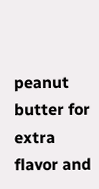peanut butter for extra flavor and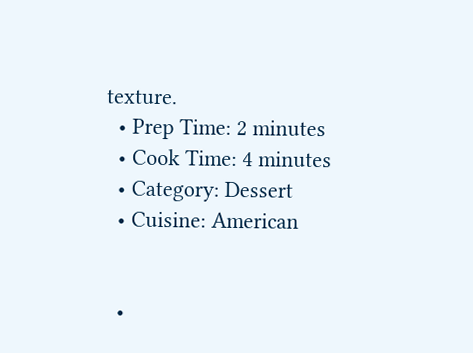texture.
  • Prep Time: 2 minutes
  • Cook Time: 4 minutes
  • Category: Dessert
  • Cuisine: American


  •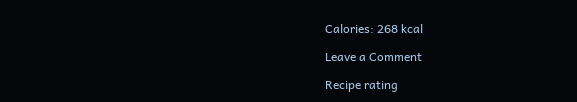Calories: 268 kcal

Leave a Comment

Recipe rating